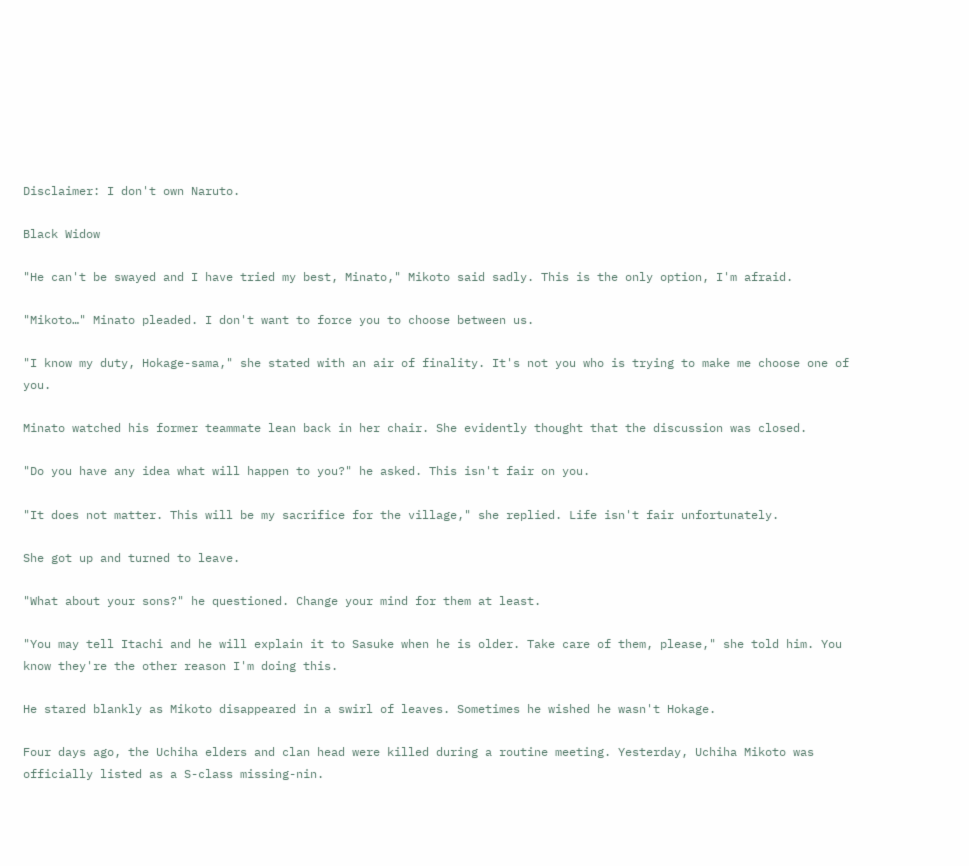Disclaimer: I don't own Naruto.

Black Widow

"He can't be swayed and I have tried my best, Minato," Mikoto said sadly. This is the only option, I'm afraid.

"Mikoto…" Minato pleaded. I don't want to force you to choose between us.

"I know my duty, Hokage-sama," she stated with an air of finality. It's not you who is trying to make me choose one of you.

Minato watched his former teammate lean back in her chair. She evidently thought that the discussion was closed.

"Do you have any idea what will happen to you?" he asked. This isn't fair on you.

"It does not matter. This will be my sacrifice for the village," she replied. Life isn't fair unfortunately.

She got up and turned to leave.

"What about your sons?" he questioned. Change your mind for them at least.

"You may tell Itachi and he will explain it to Sasuke when he is older. Take care of them, please," she told him. You know they're the other reason I'm doing this.

He stared blankly as Mikoto disappeared in a swirl of leaves. Sometimes he wished he wasn't Hokage.

Four days ago, the Uchiha elders and clan head were killed during a routine meeting. Yesterday, Uchiha Mikoto was officially listed as a S-class missing-nin.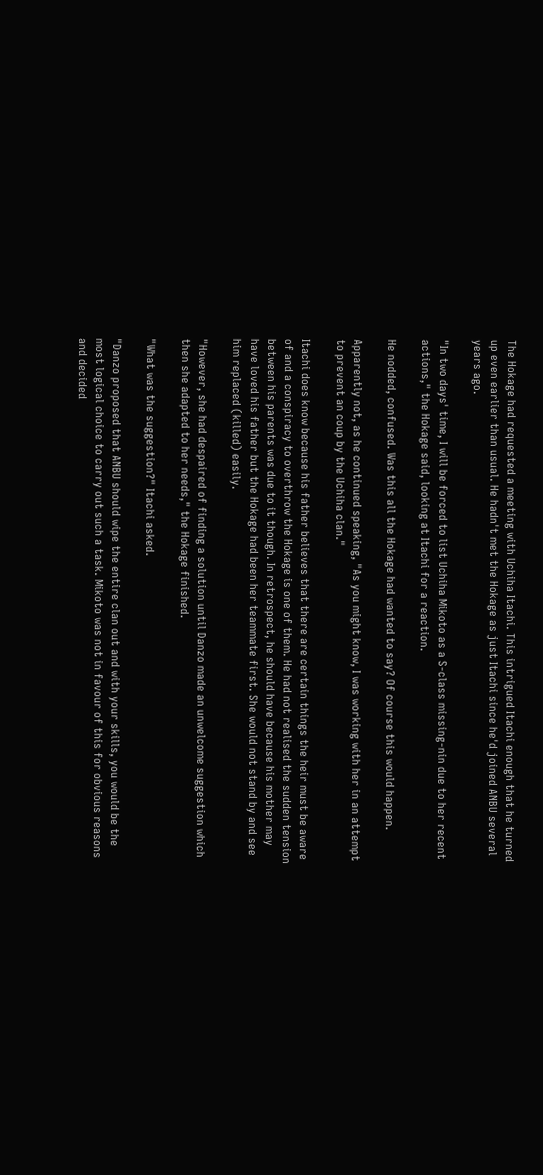The Hokage had requested a meeting with Uchiha Itachi. This intrigued Itachi enough that he turned up even earlier than usual. He hadn't met the Hokage as just Itachi since he'd joined ANBU several years ago.

"In two days' time, I will be forced to list Uchiha Mikoto as a S-class missing-nin due to her recent actions," the Hokage said, looking at Itachi for a reaction.

He nodded, confused. Was this all the Hokage had wanted to say? Of course this would happen.

Apparently not, as he continued speaking, "As you might know, I was working with her in an attempt to prevent an coup by the Uchiha clan."

Itachi does know because his father believes that there are certain things the heir must be aware of and a conspiracy to overthrow the Hokage is one of them. He had not realised the sudden tension between his parents was due to it though. In retrospect, he should have because his mother may have loved his father but the Hokage had been her teammate first. She would not stand by and see him replaced (killed) easily.

"However, she had despaired of finding a solution until Danzo made an unwelcome suggestion which then she adapted to her needs," the Hokage finished.

"What was the suggestion?" Itachi asked.

"Danzo proposed that ANBU should wipe the entire clan out and with your skills, you would be the most logical choice to carry out such a task. Mikoto was not in favour of this for obvious reasons and decided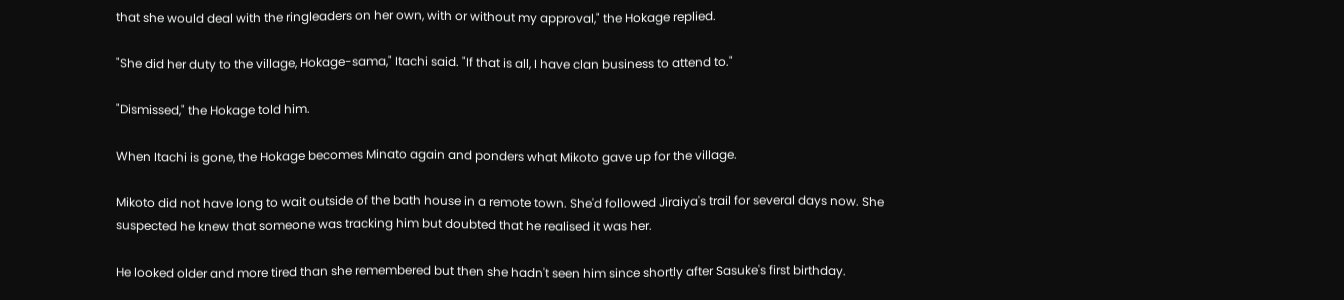that she would deal with the ringleaders on her own, with or without my approval," the Hokage replied.

"She did her duty to the village, Hokage-sama," Itachi said. "If that is all, I have clan business to attend to."

"Dismissed," the Hokage told him.

When Itachi is gone, the Hokage becomes Minato again and ponders what Mikoto gave up for the village.

Mikoto did not have long to wait outside of the bath house in a remote town. She'd followed Jiraiya's trail for several days now. She suspected he knew that someone was tracking him but doubted that he realised it was her.

He looked older and more tired than she remembered but then she hadn't seen him since shortly after Sasuke's first birthday.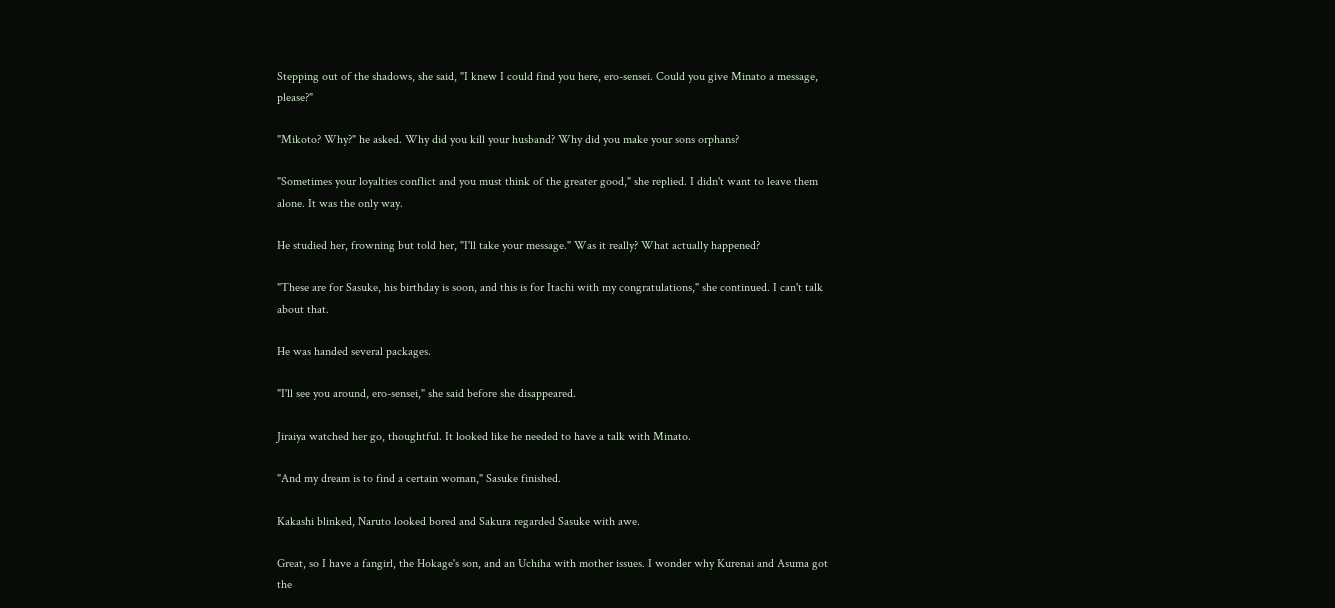Stepping out of the shadows, she said, "I knew I could find you here, ero-sensei. Could you give Minato a message, please?"

"Mikoto? Why?" he asked. Why did you kill your husband? Why did you make your sons orphans?

"Sometimes your loyalties conflict and you must think of the greater good," she replied. I didn't want to leave them alone. It was the only way.

He studied her, frowning but told her, "I'll take your message." Was it really? What actually happened?

"These are for Sasuke, his birthday is soon, and this is for Itachi with my congratulations," she continued. I can't talk about that.

He was handed several packages.

"I'll see you around, ero-sensei," she said before she disappeared.

Jiraiya watched her go, thoughtful. It looked like he needed to have a talk with Minato.

"And my dream is to find a certain woman," Sasuke finished.

Kakashi blinked, Naruto looked bored and Sakura regarded Sasuke with awe.

Great, so I have a fangirl, the Hokage's son, and an Uchiha with mother issues. I wonder why Kurenai and Asuma got the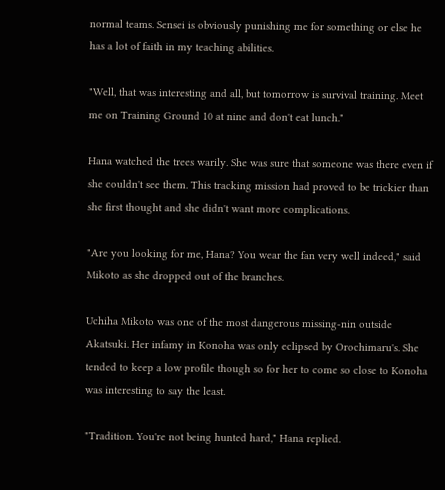normal teams. Sensei is obviously punishing me for something or else he has a lot of faith in my teaching abilities.

"Well, that was interesting and all, but tomorrow is survival training. Meet me on Training Ground 10 at nine and don't eat lunch."

Hana watched the trees warily. She was sure that someone was there even if she couldn't see them. This tracking mission had proved to be trickier than she first thought and she didn't want more complications.

"Are you looking for me, Hana? You wear the fan very well indeed," said Mikoto as she dropped out of the branches.

Uchiha Mikoto was one of the most dangerous missing-nin outside Akatsuki. Her infamy in Konoha was only eclipsed by Orochimaru's. She tended to keep a low profile though so for her to come so close to Konoha was interesting to say the least.

"Tradition. You're not being hunted hard," Hana replied.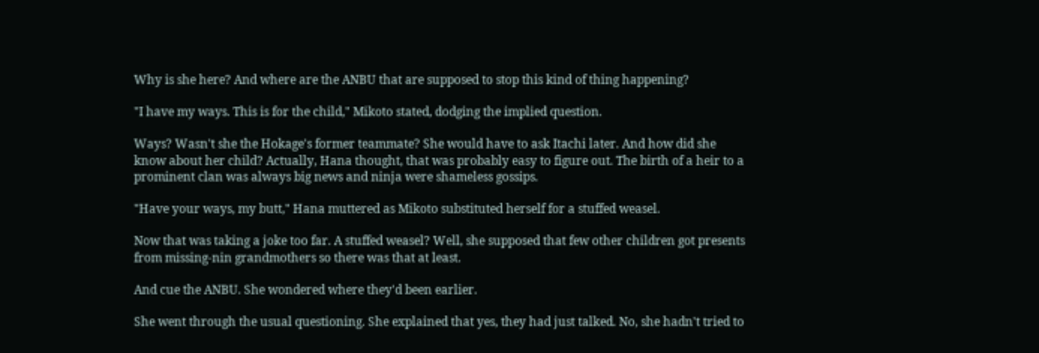Why is she here? And where are the ANBU that are supposed to stop this kind of thing happening?

"I have my ways. This is for the child," Mikoto stated, dodging the implied question.

Ways? Wasn't she the Hokage's former teammate? She would have to ask Itachi later. And how did she know about her child? Actually, Hana thought, that was probably easy to figure out. The birth of a heir to a prominent clan was always big news and ninja were shameless gossips.

"Have your ways, my butt," Hana muttered as Mikoto substituted herself for a stuffed weasel.

Now that was taking a joke too far. A stuffed weasel? Well, she supposed that few other children got presents from missing-nin grandmothers so there was that at least.

And cue the ANBU. She wondered where they'd been earlier.

She went through the usual questioning. She explained that yes, they had just talked. No, she hadn't tried to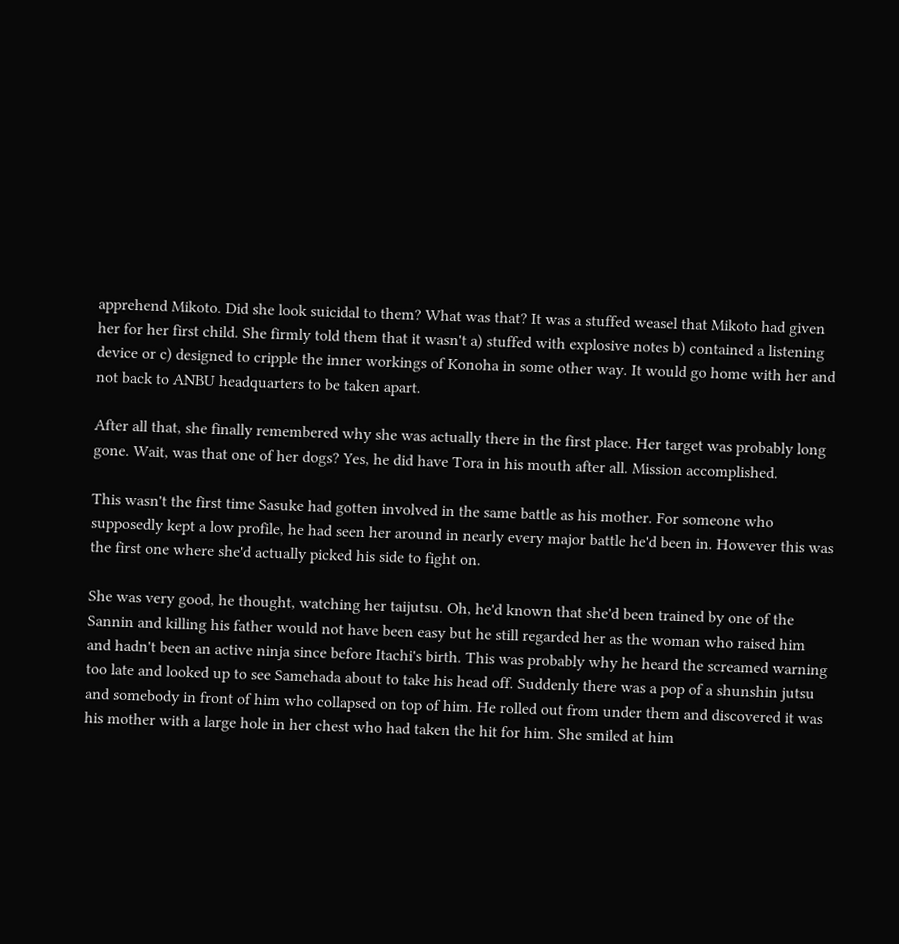apprehend Mikoto. Did she look suicidal to them? What was that? It was a stuffed weasel that Mikoto had given her for her first child. She firmly told them that it wasn't a) stuffed with explosive notes b) contained a listening device or c) designed to cripple the inner workings of Konoha in some other way. It would go home with her and not back to ANBU headquarters to be taken apart.

After all that, she finally remembered why she was actually there in the first place. Her target was probably long gone. Wait, was that one of her dogs? Yes, he did have Tora in his mouth after all. Mission accomplished.

This wasn't the first time Sasuke had gotten involved in the same battle as his mother. For someone who supposedly kept a low profile, he had seen her around in nearly every major battle he'd been in. However this was the first one where she'd actually picked his side to fight on.

She was very good, he thought, watching her taijutsu. Oh, he'd known that she'd been trained by one of the Sannin and killing his father would not have been easy but he still regarded her as the woman who raised him and hadn't been an active ninja since before Itachi's birth. This was probably why he heard the screamed warning too late and looked up to see Samehada about to take his head off. Suddenly there was a pop of a shunshin jutsu and somebody in front of him who collapsed on top of him. He rolled out from under them and discovered it was his mother with a large hole in her chest who had taken the hit for him. She smiled at him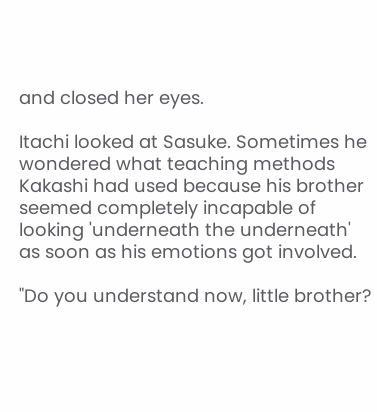and closed her eyes.

Itachi looked at Sasuke. Sometimes he wondered what teaching methods Kakashi had used because his brother seemed completely incapable of looking 'underneath the underneath' as soon as his emotions got involved.

"Do you understand now, little brother?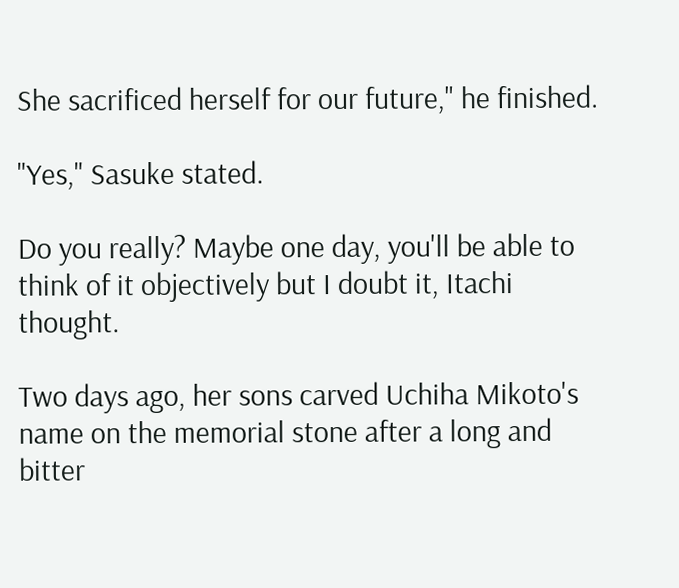She sacrificed herself for our future," he finished.

"Yes," Sasuke stated.

Do you really? Maybe one day, you'll be able to think of it objectively but I doubt it, Itachi thought.

Two days ago, her sons carved Uchiha Mikoto's name on the memorial stone after a long and bitter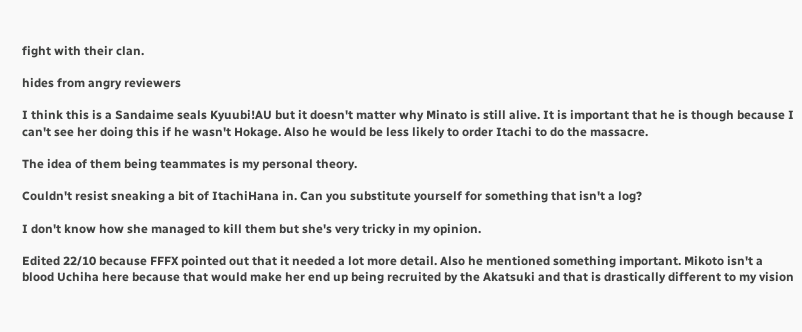fight with their clan.

hides from angry reviewers

I think this is a Sandaime seals Kyuubi!AU but it doesn't matter why Minato is still alive. It is important that he is though because I can't see her doing this if he wasn't Hokage. Also he would be less likely to order Itachi to do the massacre.

The idea of them being teammates is my personal theory.

Couldn't resist sneaking a bit of ItachiHana in. Can you substitute yourself for something that isn't a log?

I don't know how she managed to kill them but she's very tricky in my opinion.

Edited 22/10 because FFFX pointed out that it needed a lot more detail. Also he mentioned something important. Mikoto isn't a blood Uchiha here because that would make her end up being recruited by the Akatsuki and that is drastically different to my vision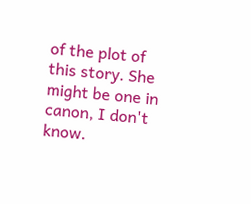of the plot of this story. She might be one in canon, I don't know.